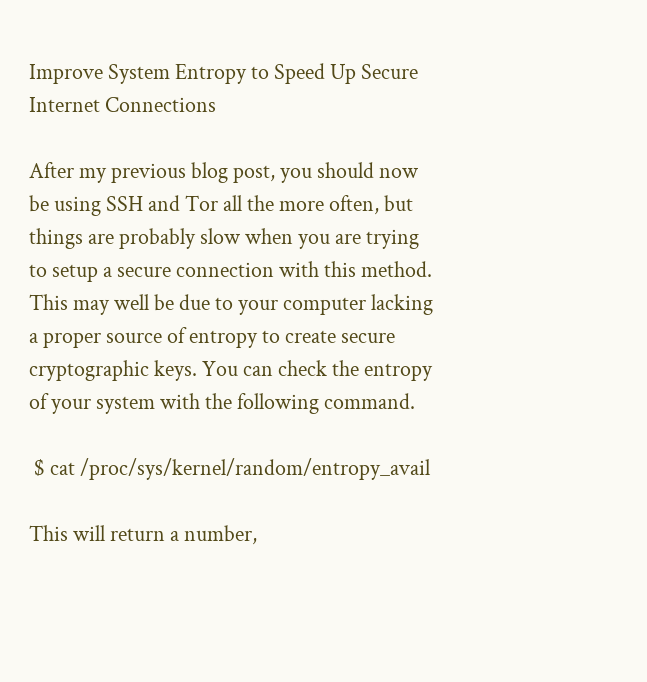Improve System Entropy to Speed Up Secure Internet Connections

After my previous blog post, you should now be using SSH and Tor all the more often, but things are probably slow when you are trying to setup a secure connection with this method. This may well be due to your computer lacking a proper source of entropy to create secure cryptographic keys. You can check the entropy of your system with the following command.

 $ cat /proc/sys/kernel/random/entropy_avail

This will return a number,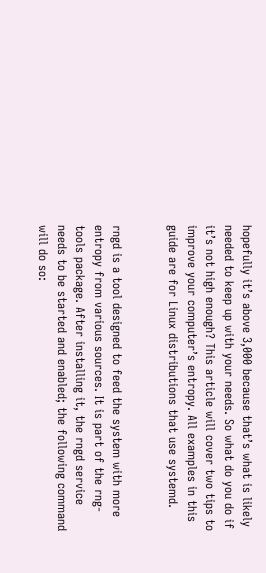hopefully it’s above 3,000 because that’s what is likely needed to keep up with your needs. So what do you do if it’s not high enough? This article will cover two tips to improve your computer’s entropy. All examples in this guide are for Linux distributions that use systemd.


rngd is a tool designed to feed the system with more entropy from various sources. It is part of the rng-tools package. After installing it, the rngd service needs to be started and enabled; the following command will do so: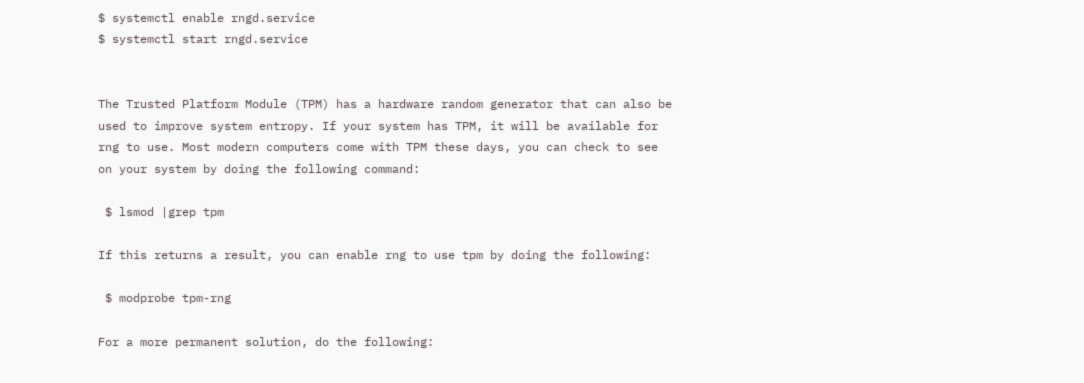$ systemctl enable rngd.service
$ systemctl start rngd.service


The Trusted Platform Module (TPM) has a hardware random generator that can also be used to improve system entropy. If your system has TPM, it will be available for rng to use. Most modern computers come with TPM these days, you can check to see on your system by doing the following command:

 $ lsmod |grep tpm

If this returns a result, you can enable rng to use tpm by doing the following:

 $ modprobe tpm-rng

For a more permanent solution, do the following: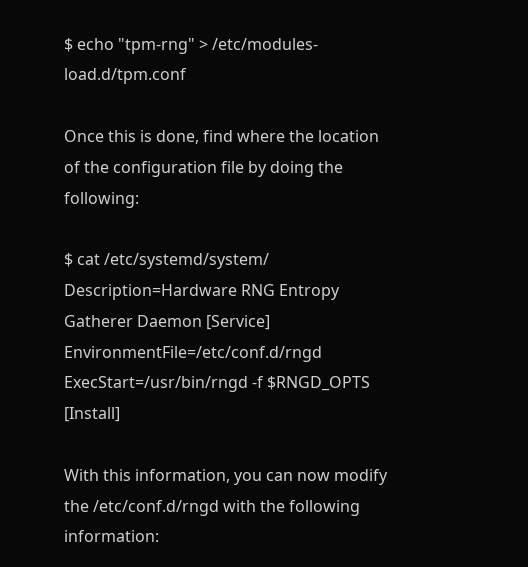$ echo "tpm-rng" > /etc/modules-load.d/tpm.conf

Once this is done, find where the location of the configuration file by doing the following:

$ cat /etc/systemd/system/
Description=Hardware RNG Entropy Gatherer Daemon [Service] EnvironmentFile=/etc/conf.d/rngd ExecStart=/usr/bin/rngd -f $RNGD_OPTS [Install]

With this information, you can now modify the /etc/conf.d/rngd with the following information: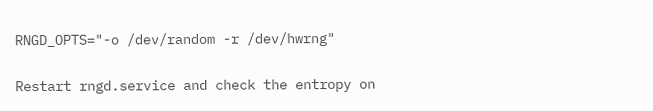RNGD_OPTS="-o /dev/random -r /dev/hwrng"

Restart rngd.service and check the entropy on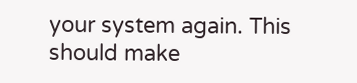your system again. This should make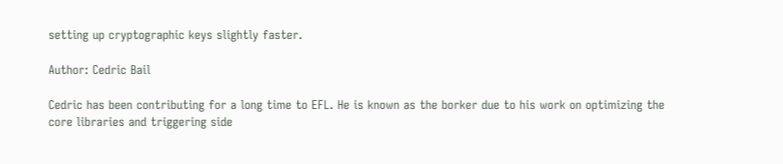setting up cryptographic keys slightly faster.

Author: Cedric Bail

Cedric has been contributing for a long time to EFL. He is known as the borker due to his work on optimizing the core libraries and triggering side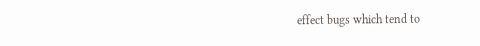effect bugs which tend to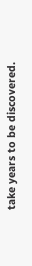take years to be discovered.